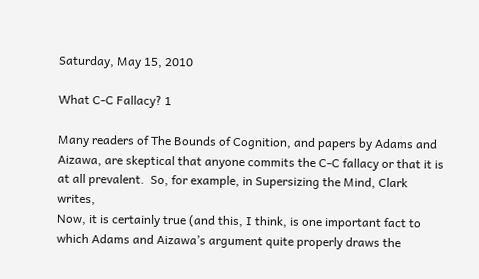Saturday, May 15, 2010

What C-C Fallacy? 1

Many readers of The Bounds of Cognition, and papers by Adams and Aizawa, are skeptical that anyone commits the C-C fallacy or that it is at all prevalent.  So, for example, in Supersizing the Mind, Clark writes,
Now, it is certainly true (and this, I think, is one important fact to which Adams and Aizawa’s argument quite properly draws the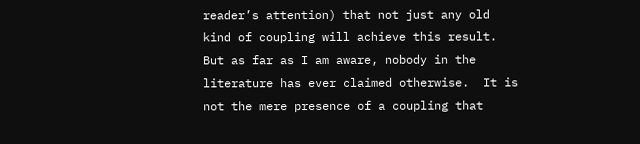reader’s attention) that not just any old kind of coupling will achieve this result.  But as far as I am aware, nobody in the literature has ever claimed otherwise.  It is not the mere presence of a coupling that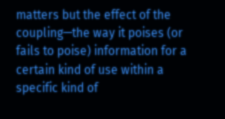matters but the effect of the coupling—the way it poises (or fails to poise) information for a certain kind of use within a specific kind of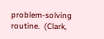problem-solving routine.  (Clark,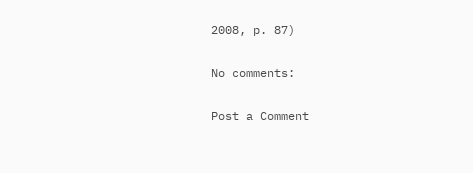2008, p. 87)

No comments:

Post a Comment